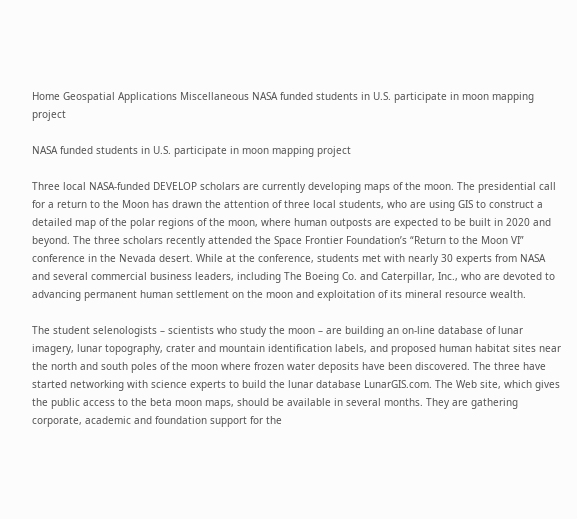Home Geospatial Applications Miscellaneous NASA funded students in U.S. participate in moon mapping project

NASA funded students in U.S. participate in moon mapping project

Three local NASA-funded DEVELOP scholars are currently developing maps of the moon. The presidential call for a return to the Moon has drawn the attention of three local students, who are using GIS to construct a detailed map of the polar regions of the moon, where human outposts are expected to be built in 2020 and beyond. The three scholars recently attended the Space Frontier Foundation’s “Return to the Moon VI” conference in the Nevada desert. While at the conference, students met with nearly 30 experts from NASA and several commercial business leaders, including The Boeing Co. and Caterpillar, Inc., who are devoted to advancing permanent human settlement on the moon and exploitation of its mineral resource wealth.

The student selenologists – scientists who study the moon – are building an on-line database of lunar imagery, lunar topography, crater and mountain identification labels, and proposed human habitat sites near the north and south poles of the moon where frozen water deposits have been discovered. The three have started networking with science experts to build the lunar database LunarGIS.com. The Web site, which gives the public access to the beta moon maps, should be available in several months. They are gathering corporate, academic and foundation support for the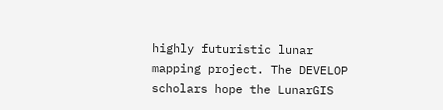highly futuristic lunar mapping project. The DEVELOP scholars hope the LunarGIS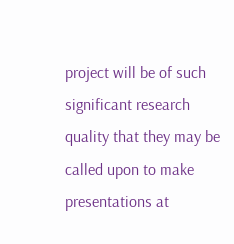project will be of such significant research quality that they may be called upon to make presentations at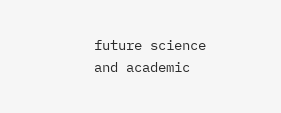future science and academic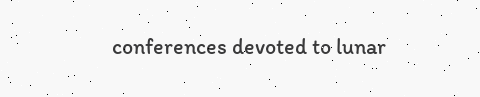conferences devoted to lunar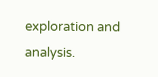exploration and analysis.